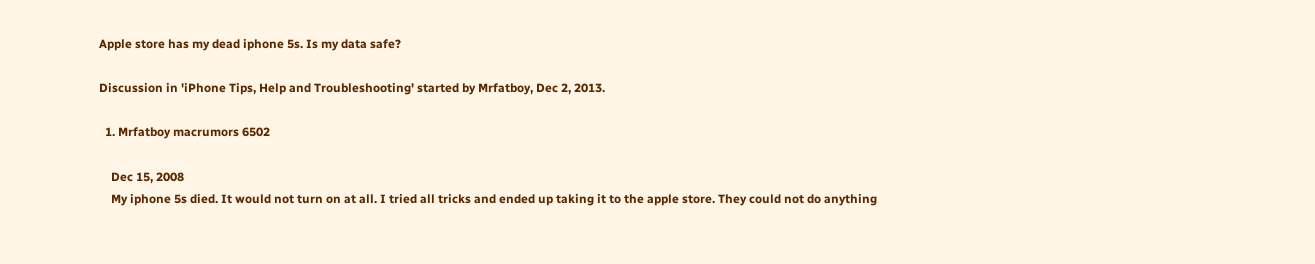Apple store has my dead iphone 5s. Is my data safe?

Discussion in 'iPhone Tips, Help and Troubleshooting' started by Mrfatboy, Dec 2, 2013.

  1. Mrfatboy macrumors 6502

    Dec 15, 2008
    My iphone 5s died. It would not turn on at all. I tried all tricks and ended up taking it to the apple store. They could not do anything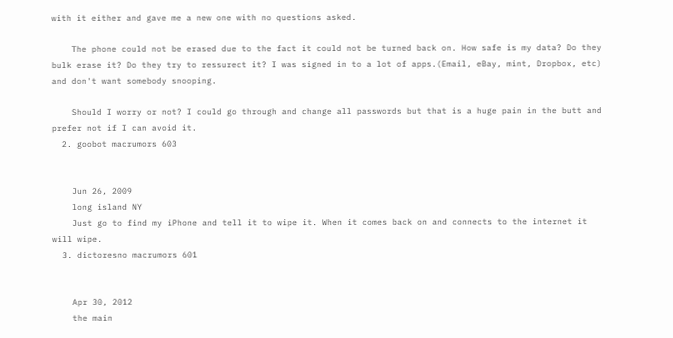with it either and gave me a new one with no questions asked.

    The phone could not be erased due to the fact it could not be turned back on. How safe is my data? Do they bulk erase it? Do they try to ressurect it? I was signed in to a lot of apps.(Email, eBay, mint, Dropbox, etc) and don't want somebody snooping.

    Should I worry or not? I could go through and change all passwords but that is a huge pain in the butt and prefer not if I can avoid it.
  2. goobot macrumors 603


    Jun 26, 2009
    long island NY
    Just go to find my iPhone and tell it to wipe it. When it comes back on and connects to the internet it will wipe.
  3. dictoresno macrumors 601


    Apr 30, 2012
    the main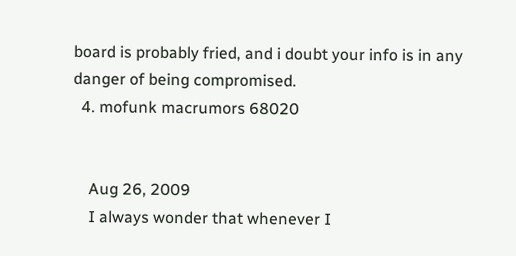board is probably fried, and i doubt your info is in any danger of being compromised.
  4. mofunk macrumors 68020


    Aug 26, 2009
    I always wonder that whenever I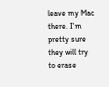leave my Mac there. I'm pretty sure they will try to erase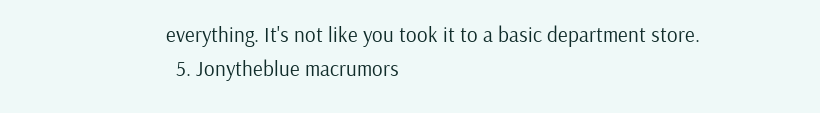everything. It's not like you took it to a basic department store.
  5. Jonytheblue macrumors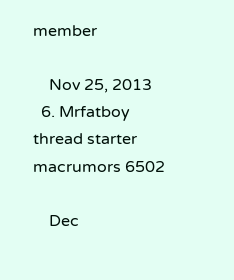member

    Nov 25, 2013
  6. Mrfatboy thread starter macrumors 6502

    Dec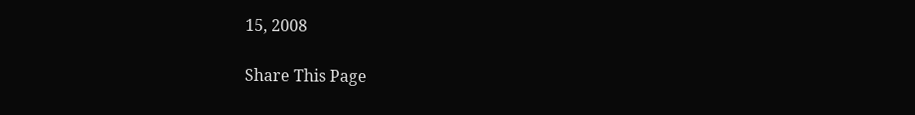15, 2008

Share This Page